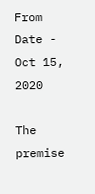From Date - Oct 15, 2020

The premise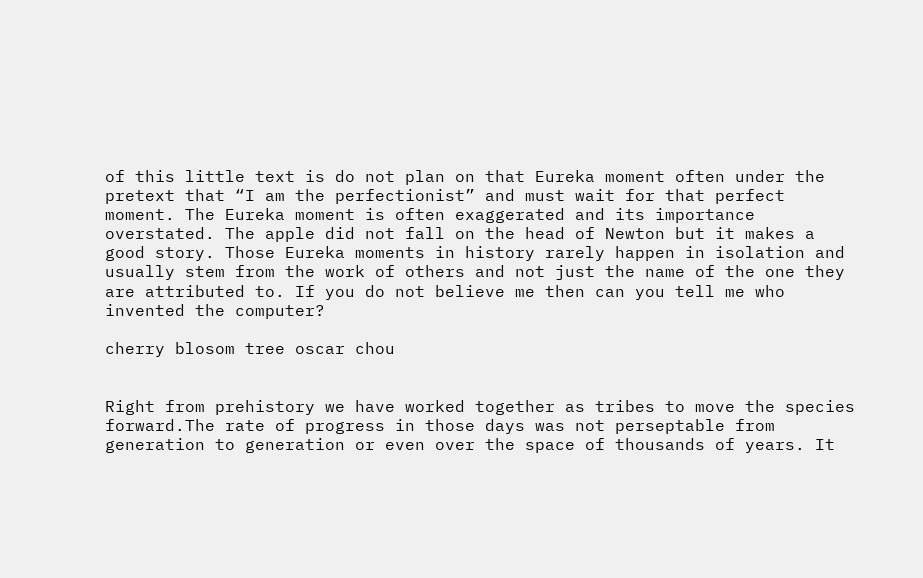of this little text is do not plan on that Eureka moment often under the pretext that “I am the perfectionist” and must wait for that perfect moment. The Eureka moment is often exaggerated and its importance overstated. The apple did not fall on the head of Newton but it makes a good story. Those Eureka moments in history rarely happen in isolation and usually stem from the work of others and not just the name of the one they are attributed to. If you do not believe me then can you tell me who invented the computer?

cherry blosom tree oscar chou


Right from prehistory we have worked together as tribes to move the species forward.The rate of progress in those days was not perseptable from generation to generation or even over the space of thousands of years. It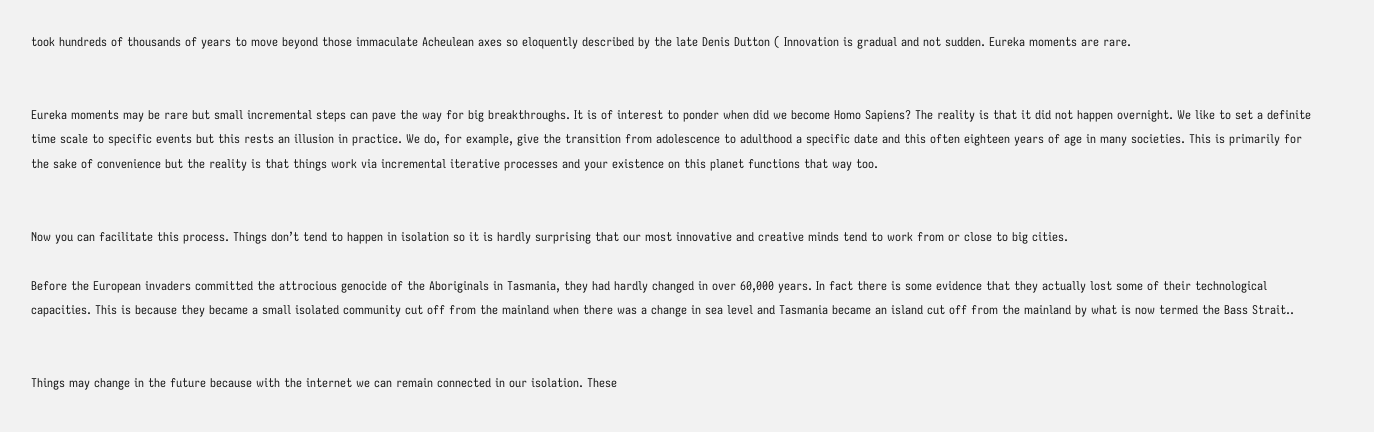took hundreds of thousands of years to move beyond those immaculate Acheulean axes so eloquently described by the late Denis Dutton ( Innovation is gradual and not sudden. Eureka moments are rare.


Eureka moments may be rare but small incremental steps can pave the way for big breakthroughs. It is of interest to ponder when did we become Homo Sapiens? The reality is that it did not happen overnight. We like to set a definite time scale to specific events but this rests an illusion in practice. We do, for example, give the transition from adolescence to adulthood a specific date and this often eighteen years of age in many societies. This is primarily for the sake of convenience but the reality is that things work via incremental iterative processes and your existence on this planet functions that way too.


Now you can facilitate this process. Things don’t tend to happen in isolation so it is hardly surprising that our most innovative and creative minds tend to work from or close to big cities.

Before the European invaders committed the attrocious genocide of the Aboriginals in Tasmania, they had hardly changed in over 60,000 years. In fact there is some evidence that they actually lost some of their technological capacities. This is because they became a small isolated community cut off from the mainland when there was a change in sea level and Tasmania became an island cut off from the mainland by what is now termed the Bass Strait..


Things may change in the future because with the internet we can remain connected in our isolation. These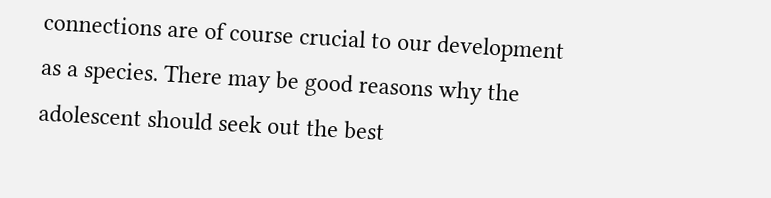connections are of course crucial to our development as a species. There may be good reasons why the adolescent should seek out the best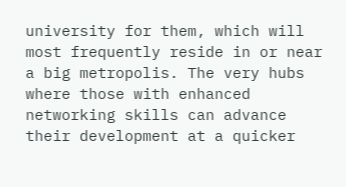university for them, which will most frequently reside in or near a big metropolis. The very hubs where those with enhanced networking skills can advance their development at a quicker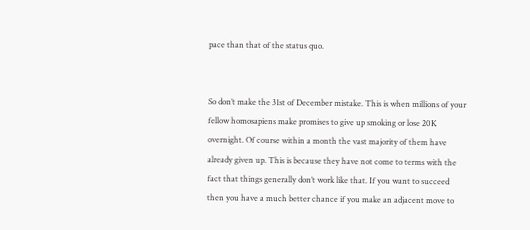pace than that of the status quo.


So don’t make the 31st of December mistake. This is when millions of your fellow homosapiens make promises to give up smoking or lose 20K overnight. Of course within a month the vast majority of them have already given up. This is because they have not come to terms with the fact that things generally don’t work like that. If you want to succeed then you have a much better chance if you make an adjacent move to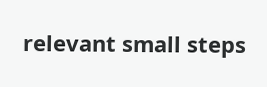relevant small steps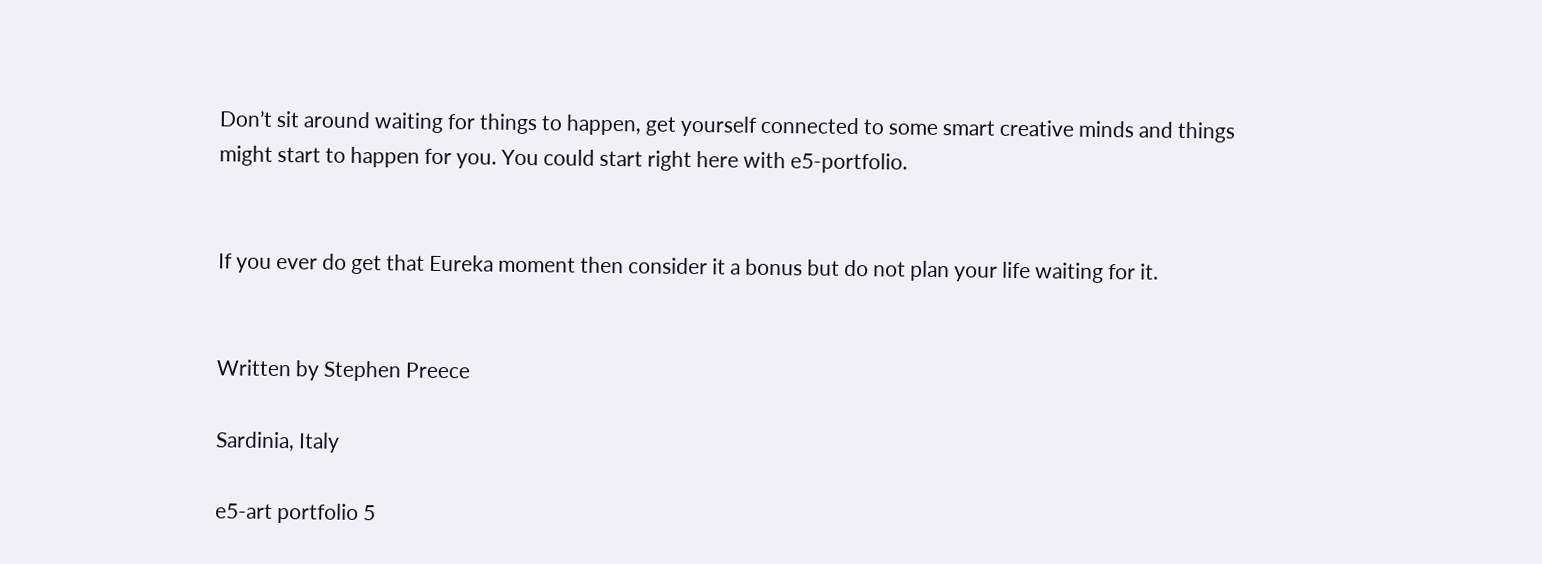Don’t sit around waiting for things to happen, get yourself connected to some smart creative minds and things might start to happen for you. You could start right here with e5-portfolio.


If you ever do get that Eureka moment then consider it a bonus but do not plan your life waiting for it.


Written by Stephen Preece

Sardinia, Italy

e5-art portfolio 5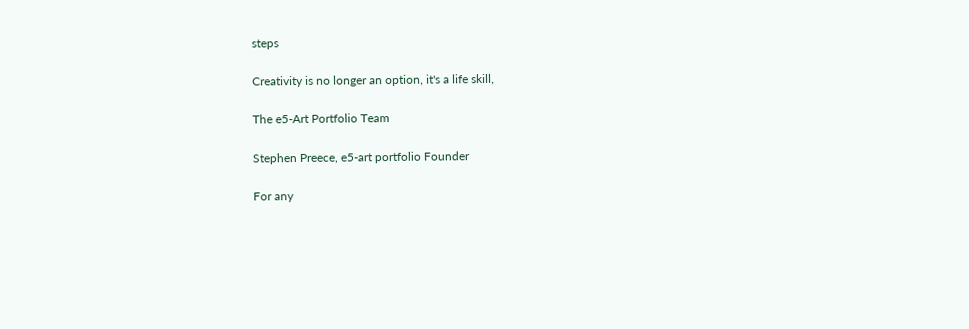steps

Creativity is no longer an option, it's a life skill,

The e5-Art Portfolio Team

Stephen Preece, e5-art portfolio Founder

For any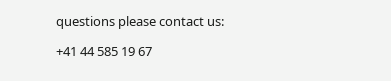questions please contact us:

+41 44 585 19 67